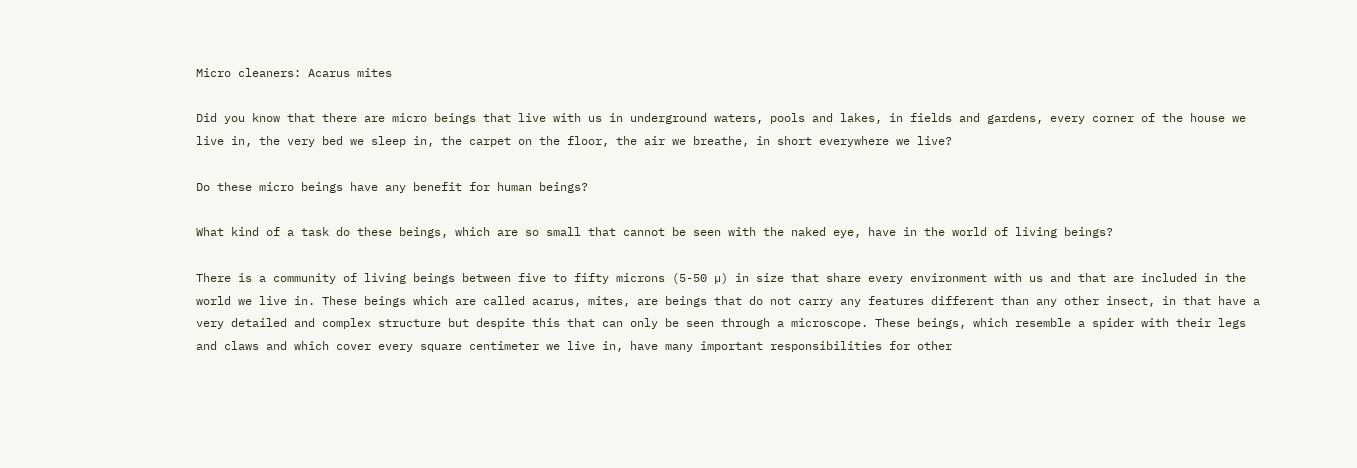Micro cleaners: Acarus mites

Did you know that there are micro beings that live with us in underground waters, pools and lakes, in fields and gardens, every corner of the house we live in, the very bed we sleep in, the carpet on the floor, the air we breathe, in short everywhere we live?

Do these micro beings have any benefit for human beings?

What kind of a task do these beings, which are so small that cannot be seen with the naked eye, have in the world of living beings?

There is a community of living beings between five to fifty microns (5-50 µ) in size that share every environment with us and that are included in the world we live in. These beings which are called acarus, mites, are beings that do not carry any features different than any other insect, in that have a very detailed and complex structure but despite this that can only be seen through a microscope. These beings, which resemble a spider with their legs and claws and which cover every square centimeter we live in, have many important responsibilities for other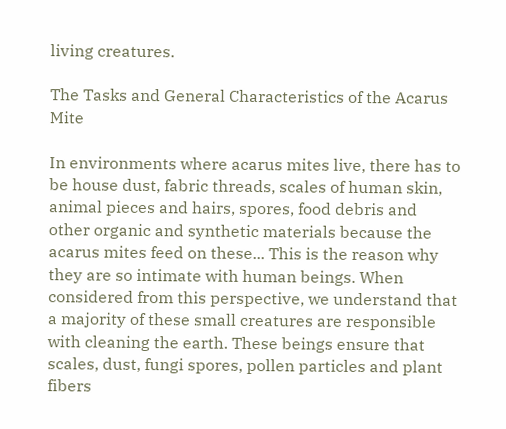living creatures.

The Tasks and General Characteristics of the Acarus Mite

In environments where acarus mites live, there has to be house dust, fabric threads, scales of human skin, animal pieces and hairs, spores, food debris and other organic and synthetic materials because the acarus mites feed on these... This is the reason why they are so intimate with human beings. When considered from this perspective, we understand that a majority of these small creatures are responsible with cleaning the earth. These beings ensure that scales, dust, fungi spores, pollen particles and plant fibers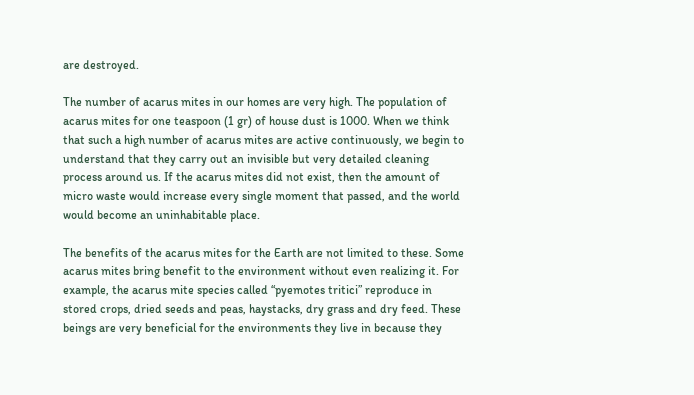are destroyed.

The number of acarus mites in our homes are very high. The population of acarus mites for one teaspoon (1 gr) of house dust is 1000. When we think that such a high number of acarus mites are active continuously, we begin to understand that they carry out an invisible but very detailed cleaning process around us. If the acarus mites did not exist, then the amount of micro waste would increase every single moment that passed, and the world would become an uninhabitable place.

The benefits of the acarus mites for the Earth are not limited to these. Some acarus mites bring benefit to the environment without even realizing it. For example, the acarus mite species called “pyemotes tritici” reproduce in stored crops, dried seeds and peas, haystacks, dry grass and dry feed. These beings are very beneficial for the environments they live in because they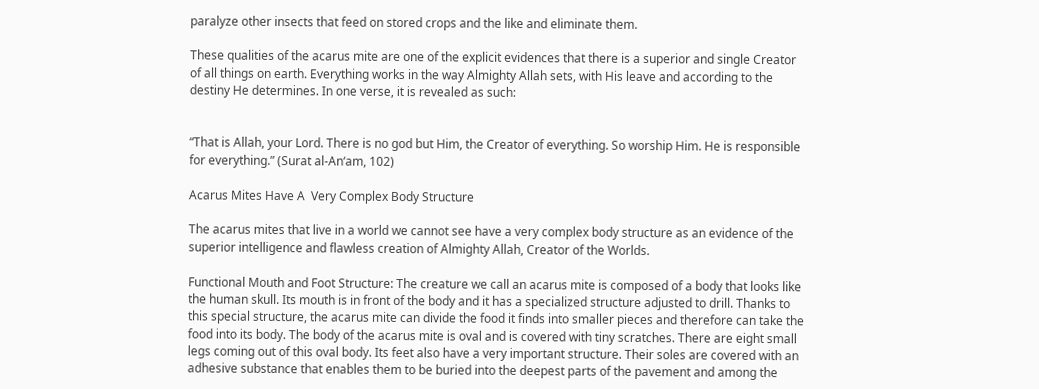paralyze other insects that feed on stored crops and the like and eliminate them.

These qualities of the acarus mite are one of the explicit evidences that there is a superior and single Creator of all things on earth. Everything works in the way Almighty Allah sets, with His leave and according to the destiny He determines. In one verse, it is revealed as such:


“That is Allah, your Lord. There is no god but Him, the Creator of everything. So worship Him. He is responsible for everything.” (Surat al-An‘am, 102)

Acarus Mites Have A  Very Complex Body Structure

The acarus mites that live in a world we cannot see have a very complex body structure as an evidence of the superior intelligence and flawless creation of Almighty Allah, Creator of the Worlds.

Functional Mouth and Foot Structure: The creature we call an acarus mite is composed of a body that looks like the human skull. Its mouth is in front of the body and it has a specialized structure adjusted to drill. Thanks to this special structure, the acarus mite can divide the food it finds into smaller pieces and therefore can take the food into its body. The body of the acarus mite is oval and is covered with tiny scratches. There are eight small legs coming out of this oval body. Its feet also have a very important structure. Their soles are covered with an adhesive substance that enables them to be buried into the deepest parts of the pavement and among the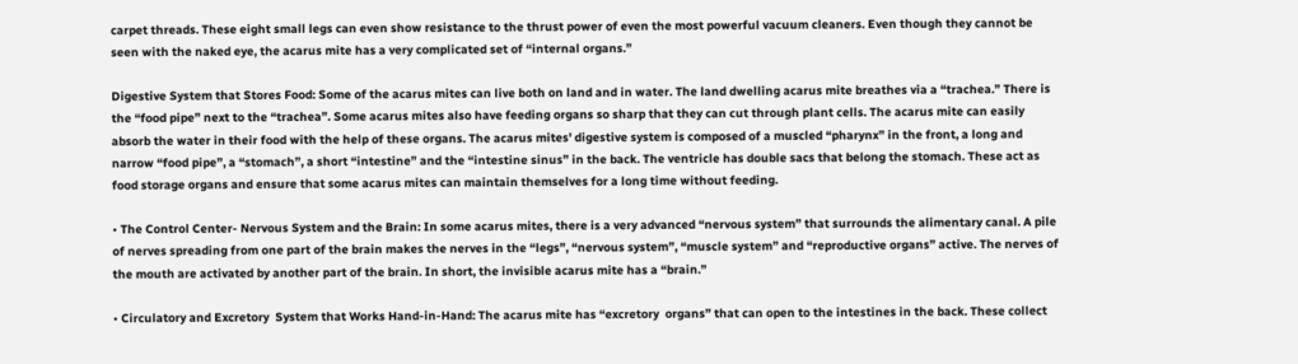carpet threads. These eight small legs can even show resistance to the thrust power of even the most powerful vacuum cleaners. Even though they cannot be seen with the naked eye, the acarus mite has a very complicated set of “internal organs.”

Digestive System that Stores Food: Some of the acarus mites can live both on land and in water. The land dwelling acarus mite breathes via a “trachea.” There is the “food pipe” next to the “trachea”. Some acarus mites also have feeding organs so sharp that they can cut through plant cells. The acarus mite can easily absorb the water in their food with the help of these organs. The acarus mites' digestive system is composed of a muscled “pharynx” in the front, a long and narrow “food pipe”, a “stomach”, a short “intestine” and the “intestine sinus” in the back. The ventricle has double sacs that belong the stomach. These act as food storage organs and ensure that some acarus mites can maintain themselves for a long time without feeding.

• The Control Center- Nervous System and the Brain: In some acarus mites, there is a very advanced “nervous system” that surrounds the alimentary canal. A pile of nerves spreading from one part of the brain makes the nerves in the “legs”, “nervous system”, “muscle system” and “reproductive organs” active. The nerves of the mouth are activated by another part of the brain. In short, the invisible acarus mite has a “brain.”

• Circulatory and Excretory  System that Works Hand-in-Hand: The acarus mite has “excretory  organs” that can open to the intestines in the back. These collect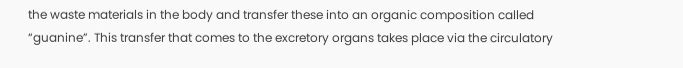the waste materials in the body and transfer these into an organic composition called “guanine”. This transfer that comes to the excretory organs takes place via the circulatory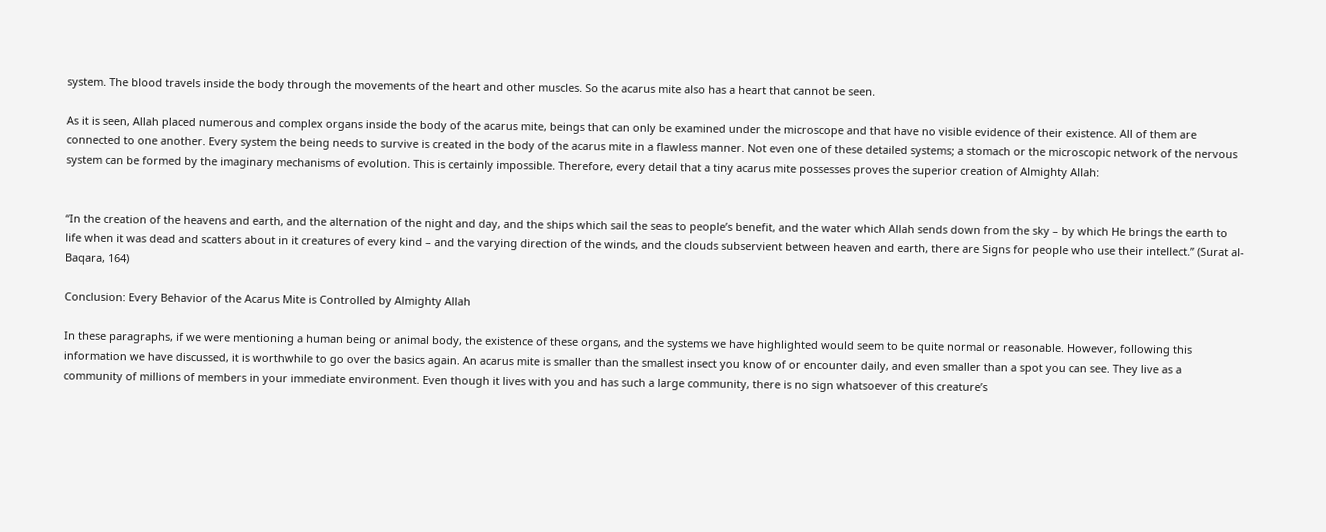system. The blood travels inside the body through the movements of the heart and other muscles. So the acarus mite also has a heart that cannot be seen.

As it is seen, Allah placed numerous and complex organs inside the body of the acarus mite, beings that can only be examined under the microscope and that have no visible evidence of their existence. All of them are connected to one another. Every system the being needs to survive is created in the body of the acarus mite in a flawless manner. Not even one of these detailed systems; a stomach or the microscopic network of the nervous system can be formed by the imaginary mechanisms of evolution. This is certainly impossible. Therefore, every detail that a tiny acarus mite possesses proves the superior creation of Almighty Allah:


“In the creation of the heavens and earth, and the alternation of the night and day, and the ships which sail the seas to people’s benefit, and the water which Allah sends down from the sky – by which He brings the earth to life when it was dead and scatters about in it creatures of every kind – and the varying direction of the winds, and the clouds subservient between heaven and earth, there are Signs for people who use their intellect.” (Surat al-Baqara, 164)

Conclusion: Every Behavior of the Acarus Mite is Controlled by Almighty Allah

In these paragraphs, if we were mentioning a human being or animal body, the existence of these organs, and the systems we have highlighted would seem to be quite normal or reasonable. However, following this information we have discussed, it is worthwhile to go over the basics again. An acarus mite is smaller than the smallest insect you know of or encounter daily, and even smaller than a spot you can see. They live as a community of millions of members in your immediate environment. Even though it lives with you and has such a large community, there is no sign whatsoever of this creature’s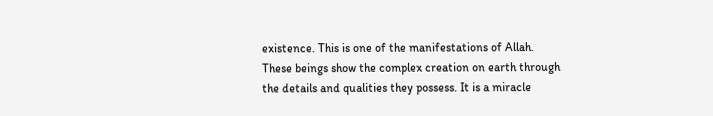existence. This is one of the manifestations of Allah. These beings show the complex creation on earth through the details and qualities they possess. It is a miracle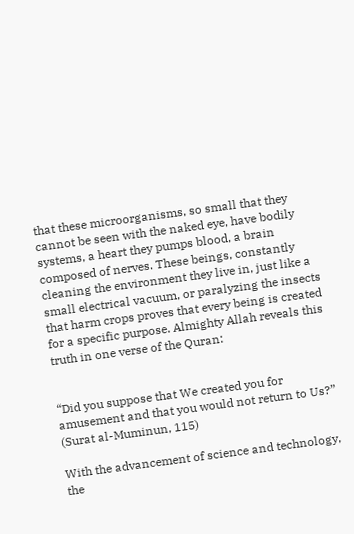that these microorganisms, so small that they cannot be seen with the naked eye, have bodily systems, a heart they pumps blood, a brain composed of nerves. These beings, constantly cleaning the environment they live in, just like a small electrical vacuum, or paralyzing the insects that harm crops proves that every being is created for a specific purpose. Almighty Allah reveals this truth in one verse of the Quran:


“Did you suppose that We created you for amusement and that you would not return to Us?” (Surat al-Muminun, 115)

With the advancement of science and technology, the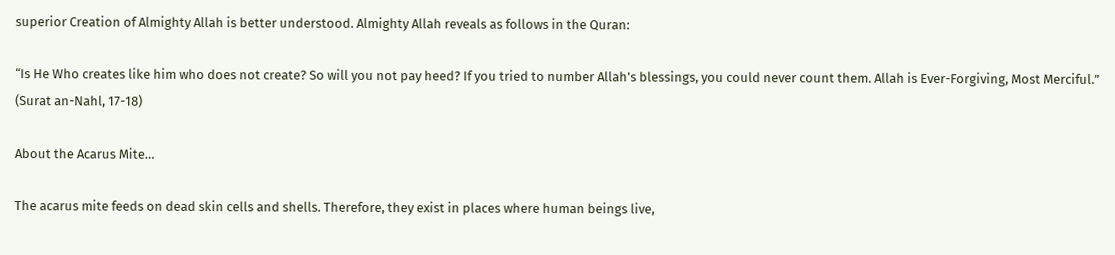superior Creation of Almighty Allah is better understood. Almighty Allah reveals as follows in the Quran:

“Is He Who creates like him who does not create? So will you not pay heed? If you tried to number Allah’s blessings, you could never count them. Allah is Ever-Forgiving, Most Merciful.” (Surat an-Nahl, 17-18)

About the Acarus Mite…

The acarus mite feeds on dead skin cells and shells. Therefore, they exist in places where human beings live,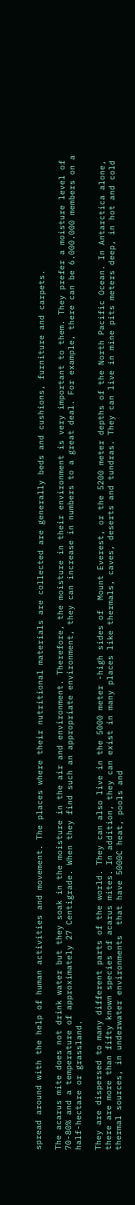spread around with the help of human activities and movement. The places where their nutritional materials are collected are generally beds and cushions, furniture and carpets.

The acarus mite does not drink water but they soak in the moisture in the air and environment. Therefore, the moisture in their environment is very important to them. They prefer a moisture level of 70-80% and a temperature of approximately 27 Centigrade. When they find such an appropriate environment, they can increase in numbers to a great deal. For example, there can be 6.000.000 members on a half-hectare or grassland.

They are dispersed to many different parts of the world. They can also live in the 5000 meter -high sides of  Mount Everest, or the 5200 meter depths of the North Pacific Ocean. In Antarctica alone, there are more than fifty known species of acarus mites. In addition, they can exist in many places like thermals, caves, deserts and tundras. They can live in mine pits meters deep, in hot and cold thermal sources, in underwater environments  that have 5000C heat, pools and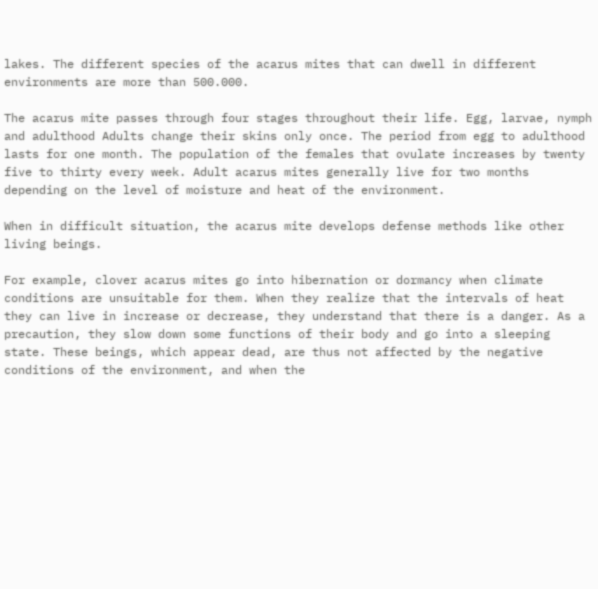lakes. The different species of the acarus mites that can dwell in different environments are more than 500.000.

The acarus mite passes through four stages throughout their life. Egg, larvae, nymph and adulthood Adults change their skins only once. The period from egg to adulthood lasts for one month. The population of the females that ovulate increases by twenty five to thirty every week. Adult acarus mites generally live for two months depending on the level of moisture and heat of the environment.

When in difficult situation, the acarus mite develops defense methods like other living beings.

For example, clover acarus mites go into hibernation or dormancy when climate conditions are unsuitable for them. When they realize that the intervals of heat they can live in increase or decrease, they understand that there is a danger. As a precaution, they slow down some functions of their body and go into a sleeping state. These beings, which appear dead, are thus not affected by the negative conditions of the environment, and when the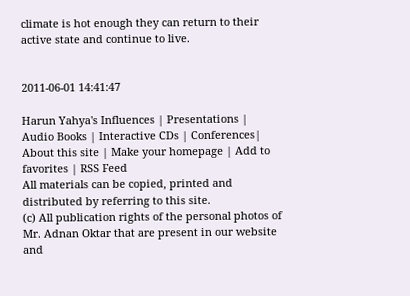climate is hot enough they can return to their active state and continue to live.


2011-06-01 14:41:47

Harun Yahya's Influences | Presentations | Audio Books | Interactive CDs | Conferences| About this site | Make your homepage | Add to favorites | RSS Feed
All materials can be copied, printed and distributed by referring to this site.
(c) All publication rights of the personal photos of Mr. Adnan Oktar that are present in our website and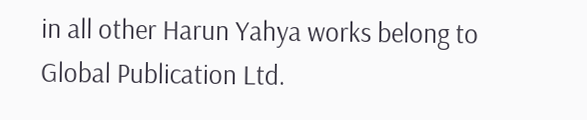in all other Harun Yahya works belong to Global Publication Ltd.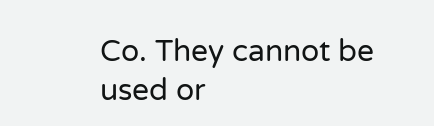Co. They cannot be used or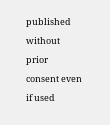published without prior consent even if used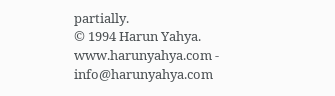partially.
© 1994 Harun Yahya. www.harunyahya.com - info@harunyahya.com